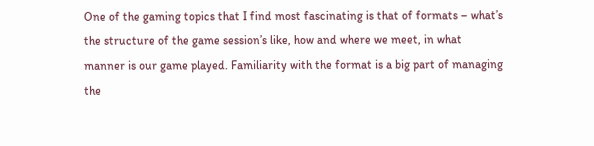One of the gaming topics that I find most fascinating is that of formats – what’s the structure of the game session’s like, how and where we meet, in what manner is our game played. Familiarity with the format is a big part of managing the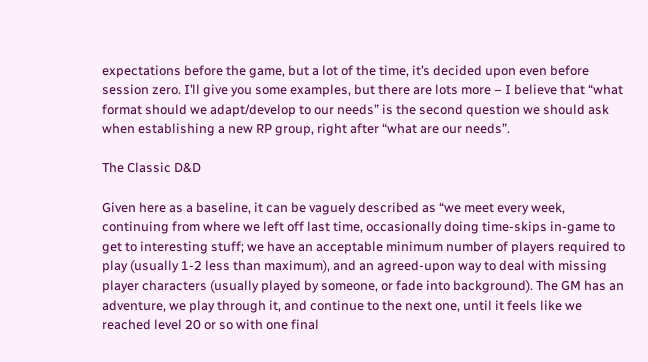expectations before the game, but a lot of the time, it’s decided upon even before session zero. I’ll give you some examples, but there are lots more – I believe that “what format should we adapt/develop to our needs” is the second question we should ask when establishing a new RP group, right after “what are our needs”.

The Classic D&D

Given here as a baseline, it can be vaguely described as “we meet every week, continuing from where we left off last time, occasionally doing time-skips in-game to get to interesting stuff; we have an acceptable minimum number of players required to play (usually 1-2 less than maximum), and an agreed-upon way to deal with missing player characters (usually played by someone, or fade into background). The GM has an adventure, we play through it, and continue to the next one, until it feels like we reached level 20 or so with one final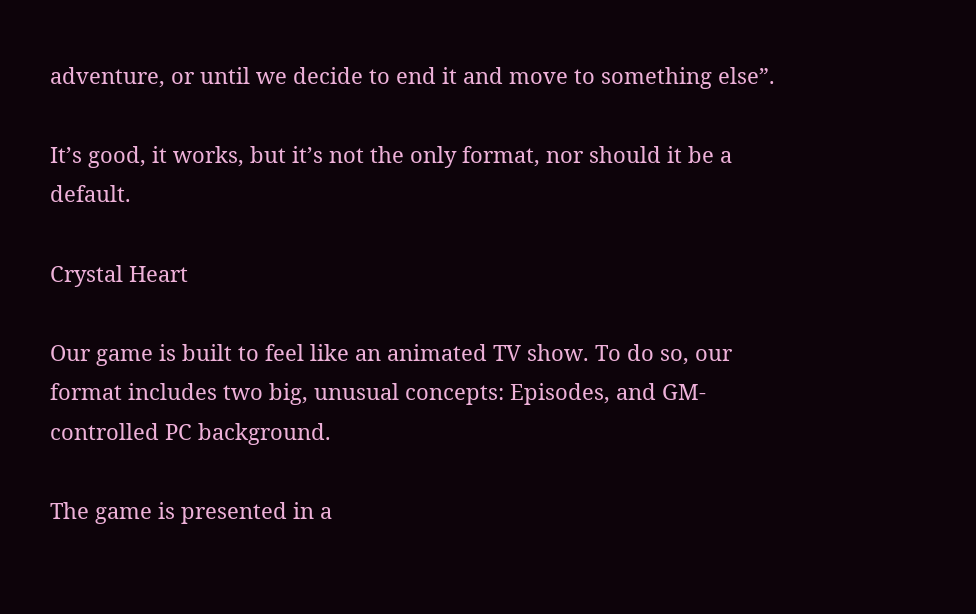adventure, or until we decide to end it and move to something else”.

It’s good, it works, but it’s not the only format, nor should it be a default.

Crystal Heart

Our game is built to feel like an animated TV show. To do so, our format includes two big, unusual concepts: Episodes, and GM-controlled PC background.

The game is presented in a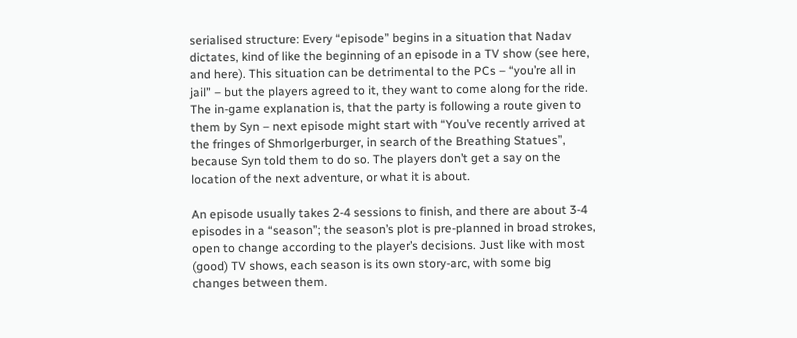serialised structure: Every “episode” begins in a situation that Nadav dictates, kind of like the beginning of an episode in a TV show (see here, and here). This situation can be detrimental to the PCs – “you’re all in jail” – but the players agreed to it, they want to come along for the ride. The in-game explanation is, that the party is following a route given to them by Syn – next episode might start with “You’ve recently arrived at the fringes of Shmorlgerburger, in search of the Breathing Statues”, because Syn told them to do so. The players don’t get a say on the location of the next adventure, or what it is about.

An episode usually takes 2-4 sessions to finish, and there are about 3-4 episodes in a “season”; the season’s plot is pre-planned in broad strokes, open to change according to the player’s decisions. Just like with most (good) TV shows, each season is its own story-arc, with some big changes between them.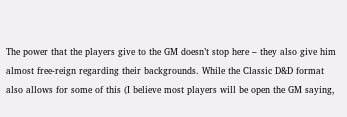The power that the players give to the GM doesn’t stop here – they also give him almost free-reign regarding their backgrounds. While the Classic D&D format also allows for some of this (I believe most players will be open the GM saying,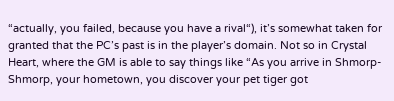“actually, you failed, because you have a rival“), it’s somewhat taken for granted that the PC’s past is in the player’s domain. Not so in Crystal Heart, where the GM is able to say things like “As you arrive in Shmorp-Shmorp, your hometown, you discover your pet tiger got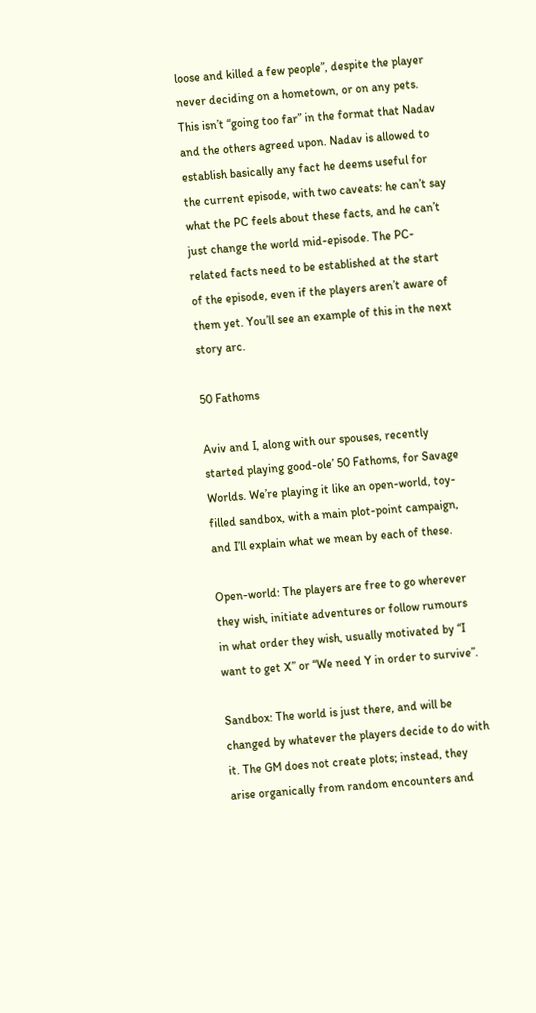loose and killed a few people”, despite the player never deciding on a hometown, or on any pets. This isn’t “going too far” in the format that Nadav and the others agreed upon. Nadav is allowed to establish basically any fact he deems useful for the current episode, with two caveats: he can’t say what the PC feels about these facts, and he can’t just change the world mid-episode. The PC-related facts need to be established at the start of the episode, even if the players aren’t aware of them yet. You’ll see an example of this in the next story arc.

50 Fathoms

Aviv and I, along with our spouses, recently started playing good-ole’ 50 Fathoms, for Savage Worlds. We’re playing it like an open-world, toy-filled sandbox, with a main plot-point campaign, and I’ll explain what we mean by each of these.

Open-world: The players are free to go wherever they wish, initiate adventures or follow rumours in what order they wish, usually motivated by “I want to get X” or “We need Y in order to survive”.

Sandbox: The world is just there, and will be changed by whatever the players decide to do with it. The GM does not create plots; instead, they arise organically from random encounters and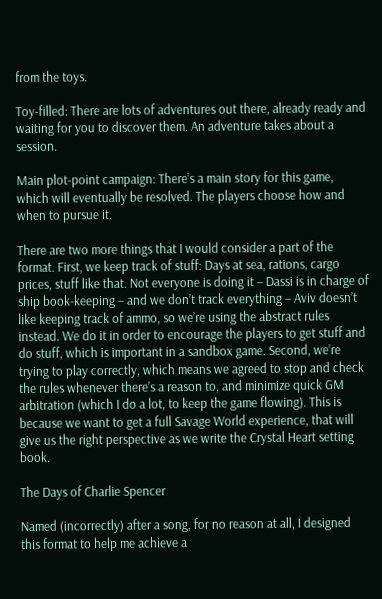from the toys.

Toy-filled: There are lots of adventures out there, already ready and waiting for you to discover them. An adventure takes about a session.

Main plot-point campaign: There’s a main story for this game, which will eventually be resolved. The players choose how and when to pursue it.

There are two more things that I would consider a part of the format. First, we keep track of stuff: Days at sea, rations, cargo prices, stuff like that. Not everyone is doing it – Dassi is in charge of ship book-keeping – and we don’t track everything – Aviv doesn’t like keeping track of ammo, so we’re using the abstract rules instead. We do it in order to encourage the players to get stuff and do stuff, which is important in a sandbox game. Second, we’re trying to play correctly, which means we agreed to stop and check the rules whenever there’s a reason to, and minimize quick GM arbitration (which I do a lot, to keep the game flowing). This is because we want to get a full Savage World experience, that will give us the right perspective as we write the Crystal Heart setting book.

The Days of Charlie Spencer

Named (incorrectly) after a song, for no reason at all, I designed this format to help me achieve a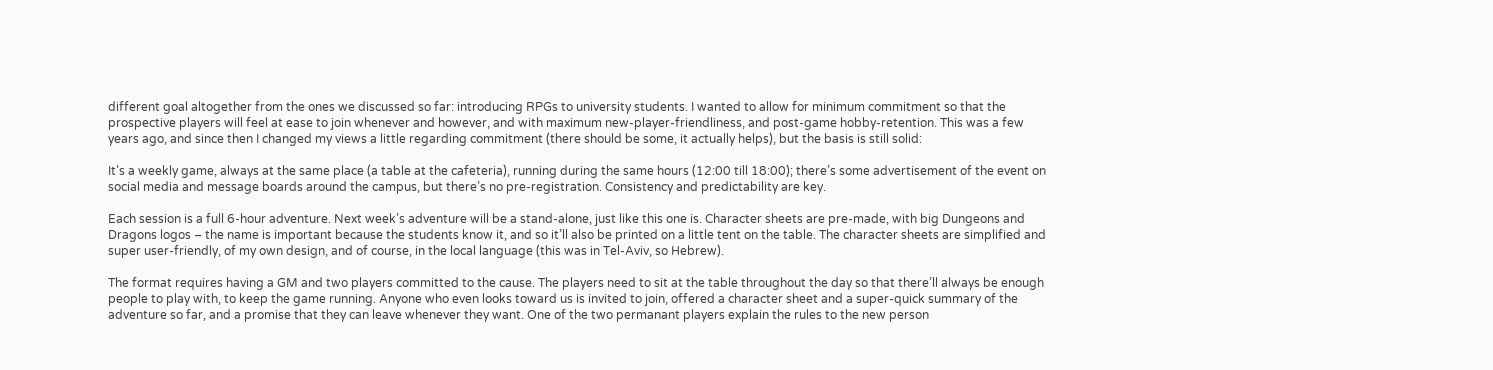different goal altogether from the ones we discussed so far: introducing RPGs to university students. I wanted to allow for minimum commitment so that the prospective players will feel at ease to join whenever and however, and with maximum new-player-friendliness, and post-game hobby-retention. This was a few years ago, and since then I changed my views a little regarding commitment (there should be some, it actually helps), but the basis is still solid:

It’s a weekly game, always at the same place (a table at the cafeteria), running during the same hours (12:00 till 18:00); there’s some advertisement of the event on social media and message boards around the campus, but there’s no pre-registration. Consistency and predictability are key.

Each session is a full 6-hour adventure. Next week’s adventure will be a stand-alone, just like this one is. Character sheets are pre-made, with big Dungeons and Dragons logos – the name is important because the students know it, and so it’ll also be printed on a little tent on the table. The character sheets are simplified and super user-friendly, of my own design, and of course, in the local language (this was in Tel-Aviv, so Hebrew).

The format requires having a GM and two players committed to the cause. The players need to sit at the table throughout the day so that there’ll always be enough people to play with, to keep the game running. Anyone who even looks toward us is invited to join, offered a character sheet and a super-quick summary of the adventure so far, and a promise that they can leave whenever they want. One of the two permanant players explain the rules to the new person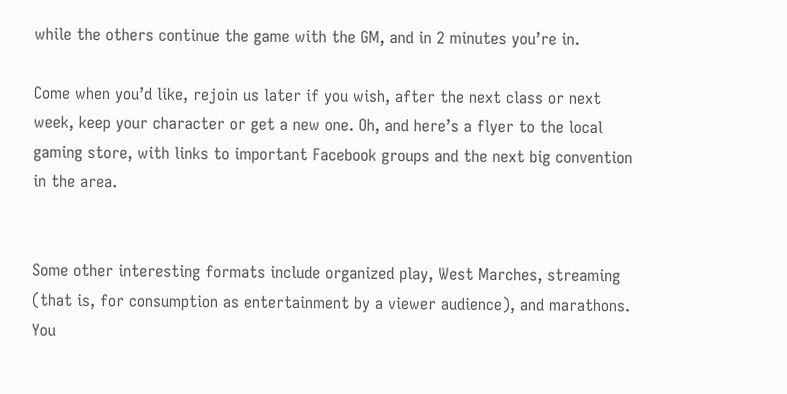while the others continue the game with the GM, and in 2 minutes you’re in.

Come when you’d like, rejoin us later if you wish, after the next class or next week, keep your character or get a new one. Oh, and here’s a flyer to the local gaming store, with links to important Facebook groups and the next big convention in the area.


Some other interesting formats include organized play, West Marches, streaming (that is, for consumption as entertainment by a viewer audience), and marathons. You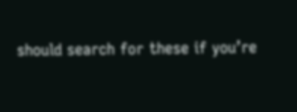should search for these if you’re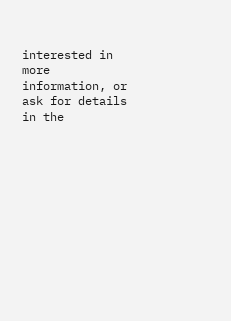interested in more information, or ask for details in the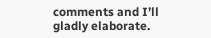comments and I’ll gladly elaborate.